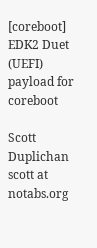[coreboot] EDK2 Duet (UEFI) payload for coreboot

Scott Duplichan scott at notabs.org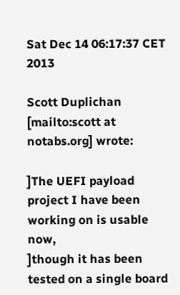Sat Dec 14 06:17:37 CET 2013

Scott Duplichan [mailto:scott at notabs.org] wrote:

]The UEFI payload project I have been working on is usable now,
]though it has been tested on a single board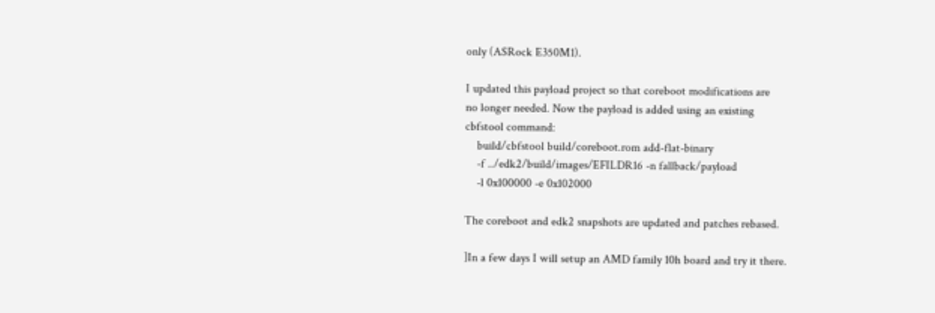only (ASRock E350M1).

I updated this payload project so that coreboot modifications are
no longer needed. Now the payload is added using an existing
cbfstool command:
    build/cbfstool build/coreboot.rom add-flat-binary
    -f ../edk2/build/images/EFILDR16 -n fallback/payload
    -l 0x100000 -e 0x102000

The coreboot and edk2 snapshots are updated and patches rebased.

]In a few days I will setup an AMD family 10h board and try it there.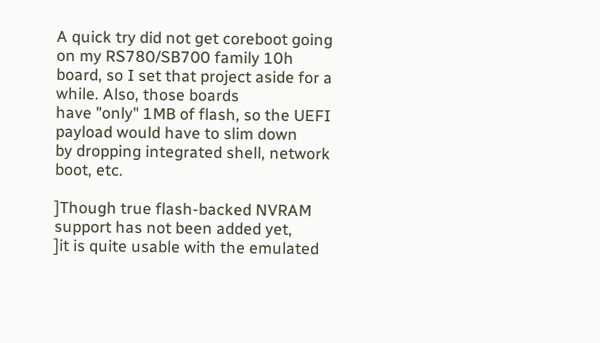A quick try did not get coreboot going on my RS780/SB700 family 10h
board, so I set that project aside for a while. Also, those boards
have "only" 1MB of flash, so the UEFI payload would have to slim down
by dropping integrated shell, network boot, etc.

]Though true flash-backed NVRAM support has not been added yet,
]it is quite usable with the emulated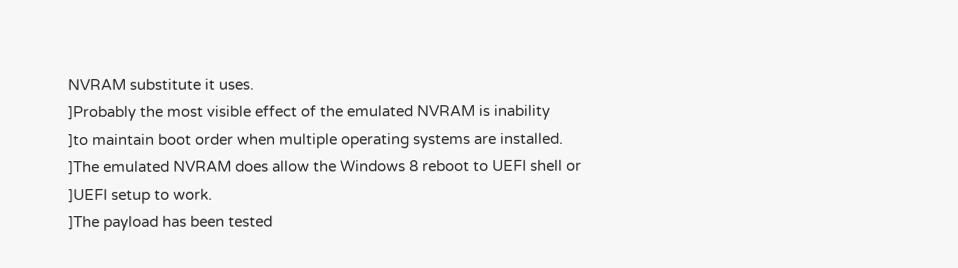NVRAM substitute it uses.
]Probably the most visible effect of the emulated NVRAM is inability
]to maintain boot order when multiple operating systems are installed.
]The emulated NVRAM does allow the Windows 8 reboot to UEFI shell or
]UEFI setup to work.
]The payload has been tested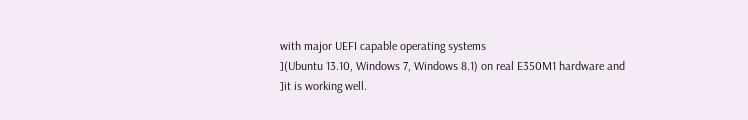with major UEFI capable operating systems
](Ubuntu 13.10, Windows 7, Windows 8.1) on real E350M1 hardware and
]it is working well.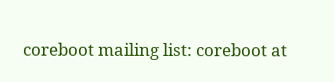coreboot mailing list: coreboot at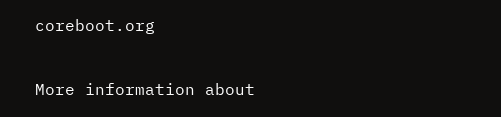coreboot.org

More information about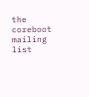the coreboot mailing list